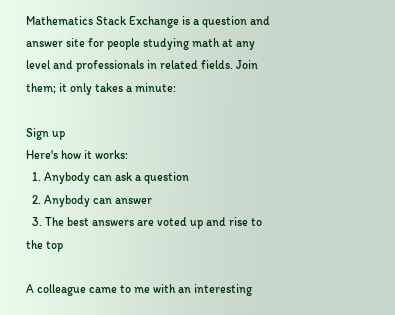Mathematics Stack Exchange is a question and answer site for people studying math at any level and professionals in related fields. Join them; it only takes a minute:

Sign up
Here's how it works:
  1. Anybody can ask a question
  2. Anybody can answer
  3. The best answers are voted up and rise to the top

A colleague came to me with an interesting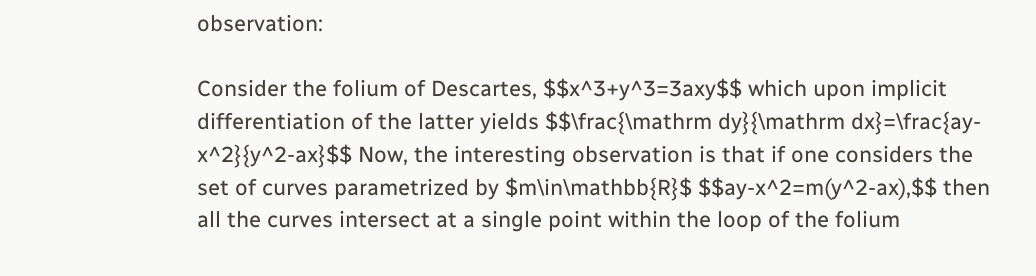observation:

Consider the folium of Descartes, $$x^3+y^3=3axy$$ which upon implicit differentiation of the latter yields $$\frac{\mathrm dy}{\mathrm dx}=\frac{ay-x^2}{y^2-ax}$$ Now, the interesting observation is that if one considers the set of curves parametrized by $m\in\mathbb{R}$ $$ay-x^2=m(y^2-ax),$$ then all the curves intersect at a single point within the loop of the folium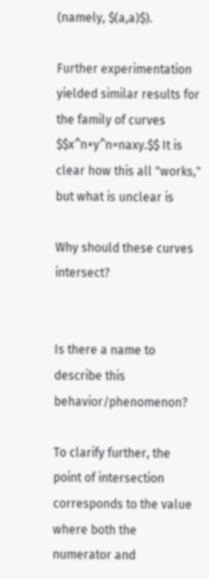(namely, $(a,a)$).

Further experimentation yielded similar results for the family of curves $$x^n+y^n=naxy.$$ It is clear how this all "works," but what is unclear is

Why should these curves intersect?


Is there a name to describe this behavior/phenomenon?

To clarify further, the point of intersection corresponds to the value where both the numerator and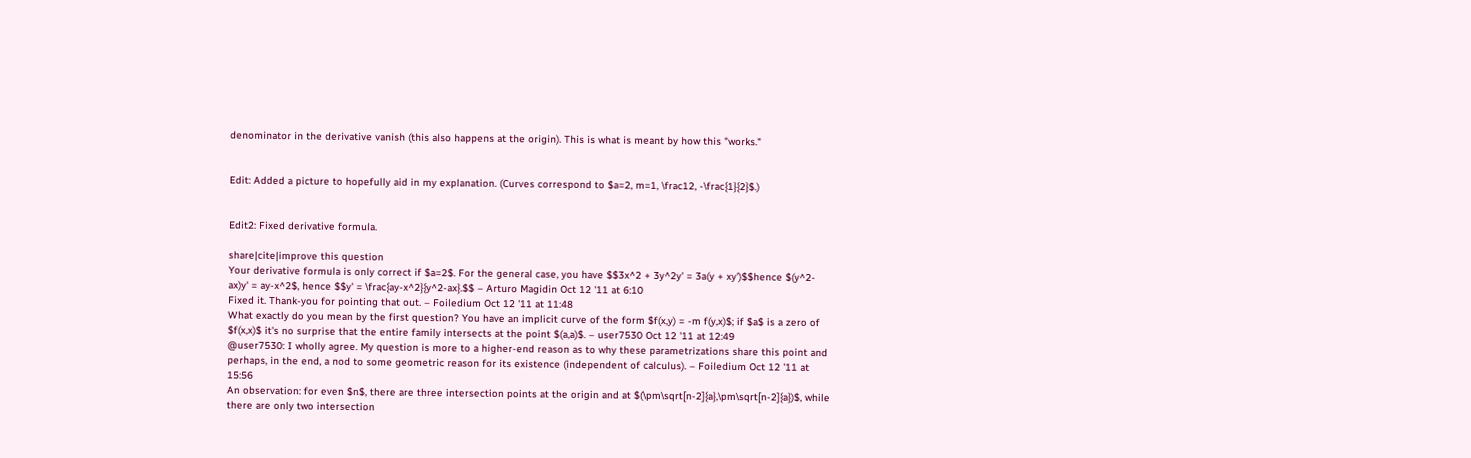denominator in the derivative vanish (this also happens at the origin). This is what is meant by how this "works."


Edit: Added a picture to hopefully aid in my explanation. (Curves correspond to $a=2, m=1, \frac12, -\frac{1}{2}$.)


Edit2: Fixed derivative formula.

share|cite|improve this question
Your derivative formula is only correct if $a=2$. For the general case, you have $$3x^2 + 3y^2y' = 3a(y + xy')$$hence $(y^2-ax)y' = ay-x^2$, hence $$y' = \frac{ay-x^2}{y^2-ax}.$$ – Arturo Magidin Oct 12 '11 at 6:10
Fixed it. Thank-you for pointing that out. – Foiledium Oct 12 '11 at 11:48
What exactly do you mean by the first question? You have an implicit curve of the form $f(x,y) = -m f(y,x)$; if $a$ is a zero of $f(x,x)$ it's no surprise that the entire family intersects at the point $(a,a)$. – user7530 Oct 12 '11 at 12:49
@user7530: I wholly agree. My question is more to a higher-end reason as to why these parametrizations share this point and perhaps, in the end, a nod to some geometric reason for its existence (independent of calculus). – Foiledium Oct 12 '11 at 15:56
An observation: for even $n$, there are three intersection points at the origin and at $(\pm\sqrt[n-2]{a},\pm\sqrt[n-2]{a})$, while there are only two intersection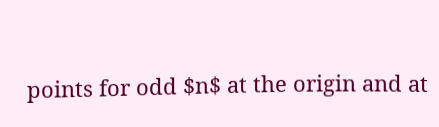points for odd $n$ at the origin and at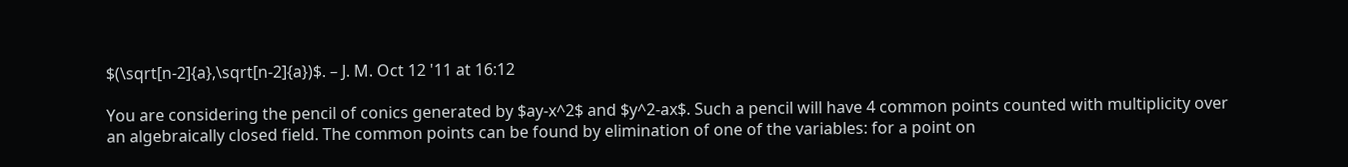$(\sqrt[n-2]{a},\sqrt[n-2]{a})$. – J. M. Oct 12 '11 at 16:12

You are considering the pencil of conics generated by $ay-x^2$ and $y^2-ax$. Such a pencil will have 4 common points counted with multiplicity over an algebraically closed field. The common points can be found by elimination of one of the variables: for a point on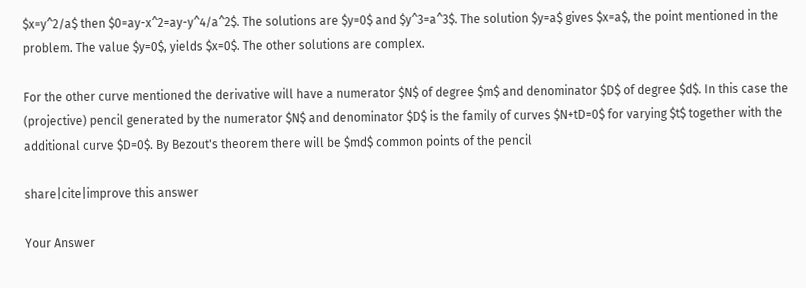$x=y^2/a$ then $0=ay-x^2=ay-y^4/a^2$. The solutions are $y=0$ and $y^3=a^3$. The solution $y=a$ gives $x=a$, the point mentioned in the problem. The value $y=0$, yields $x=0$. The other solutions are complex.

For the other curve mentioned the derivative will have a numerator $N$ of degree $m$ and denominator $D$ of degree $d$. In this case the (projective) pencil generated by the numerator $N$ and denominator $D$ is the family of curves $N+tD=0$ for varying $t$ together with the additional curve $D=0$. By Bezout's theorem there will be $md$ common points of the pencil

share|cite|improve this answer

Your Answer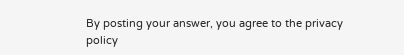By posting your answer, you agree to the privacy policy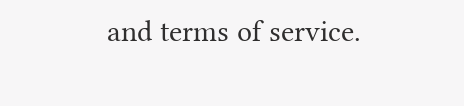and terms of service.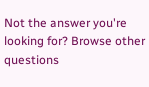Not the answer you're looking for? Browse other questions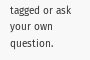tagged or ask your own question.